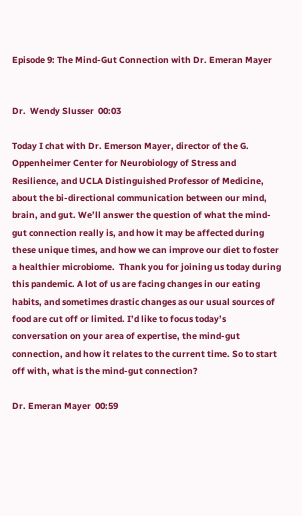Episode 9: The Mind-Gut Connection with Dr. Emeran Mayer


Dr.  Wendy Slusser  00:03

Today I chat with Dr. Emerson Mayer, director of the G. Oppenheimer Center for Neurobiology of Stress and Resilience, and UCLA Distinguished Professor of Medicine, about the bi-directional communication between our mind, brain, and gut. We’ll answer the question of what the mind-gut connection really is, and how it may be affected during these unique times, and how we can improve our diet to foster a healthier microbiome.  Thank you for joining us today during this pandemic. A lot of us are facing changes in our eating habits, and sometimes drastic changes as our usual sources of food are cut off or limited. I’d like to focus today’s conversation on your area of expertise, the mind-gut connection, and how it relates to the current time. So to start off with, what is the mind-gut connection?

Dr. Emeran Mayer  00:59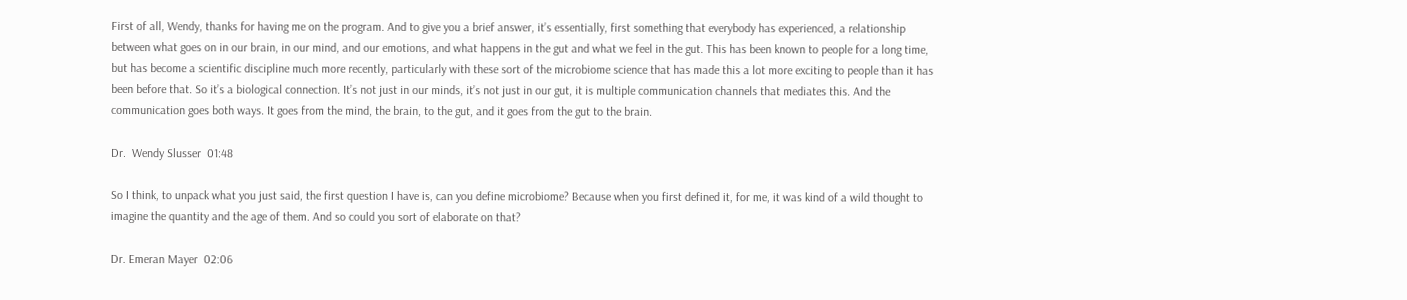First of all, Wendy, thanks for having me on the program. And to give you a brief answer, it’s essentially, first something that everybody has experienced, a relationship between what goes on in our brain, in our mind, and our emotions, and what happens in the gut and what we feel in the gut. This has been known to people for a long time, but has become a scientific discipline much more recently, particularly with these sort of the microbiome science that has made this a lot more exciting to people than it has been before that. So it’s a biological connection. It’s not just in our minds, it’s not just in our gut, it is multiple communication channels that mediates this. And the communication goes both ways. It goes from the mind, the brain, to the gut, and it goes from the gut to the brain.

Dr.  Wendy Slusser  01:48

So I think, to unpack what you just said, the first question I have is, can you define microbiome? Because when you first defined it, for me, it was kind of a wild thought to imagine the quantity and the age of them. And so could you sort of elaborate on that?

Dr. Emeran Mayer  02:06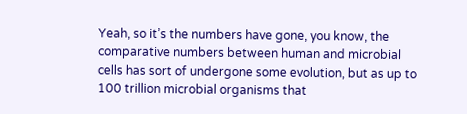Yeah, so it’s the numbers have gone, you know, the comparative numbers between human and microbial cells has sort of undergone some evolution, but as up to 100 trillion microbial organisms that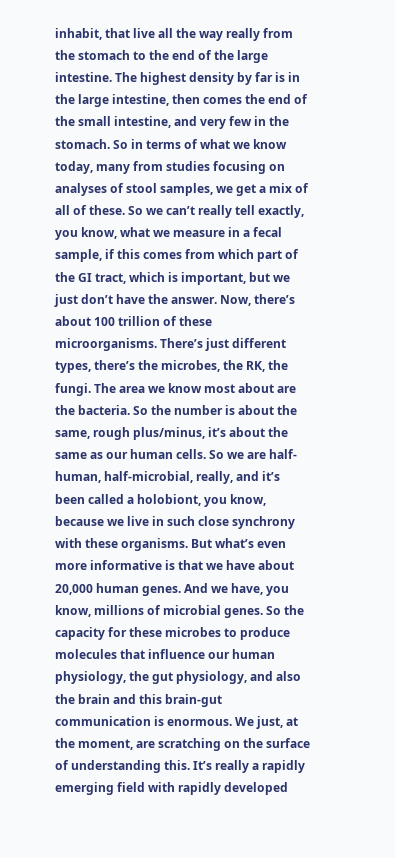inhabit, that live all the way really from the stomach to the end of the large intestine. The highest density by far is in the large intestine, then comes the end of the small intestine, and very few in the stomach. So in terms of what we know today, many from studies focusing on analyses of stool samples, we get a mix of all of these. So we can’t really tell exactly, you know, what we measure in a fecal sample, if this comes from which part of the GI tract, which is important, but we just don’t have the answer. Now, there’s about 100 trillion of these microorganisms. There’s just different types, there’s the microbes, the RK, the fungi. The area we know most about are the bacteria. So the number is about the same, rough plus/minus, it’s about the same as our human cells. So we are half-human, half-microbial, really, and it’s been called a holobiont, you know, because we live in such close synchrony with these organisms. But what’s even more informative is that we have about 20,000 human genes. And we have, you know, millions of microbial genes. So the capacity for these microbes to produce molecules that influence our human physiology, the gut physiology, and also the brain and this brain-gut communication is enormous. We just, at the moment, are scratching on the surface of understanding this. It’s really a rapidly emerging field with rapidly developed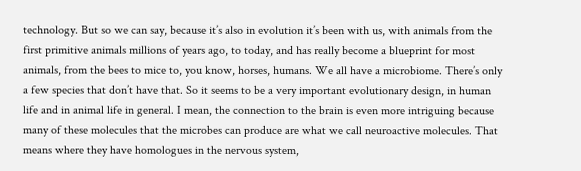technology. But so we can say, because it’s also in evolution it’s been with us, with animals from the first primitive animals millions of years ago, to today, and has really become a blueprint for most animals, from the bees to mice to, you know, horses, humans. We all have a microbiome. There’s only a few species that don’t have that. So it seems to be a very important evolutionary design, in human life and in animal life in general. I mean, the connection to the brain is even more intriguing because many of these molecules that the microbes can produce are what we call neuroactive molecules. That means where they have homologues in the nervous system,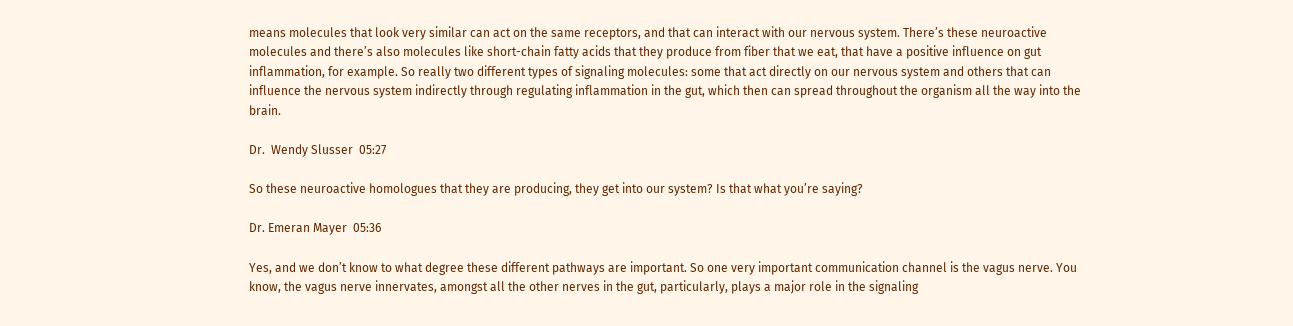means molecules that look very similar can act on the same receptors, and that can interact with our nervous system. There’s these neuroactive molecules and there’s also molecules like short-chain fatty acids that they produce from fiber that we eat, that have a positive influence on gut inflammation, for example. So really two different types of signaling molecules: some that act directly on our nervous system and others that can influence the nervous system indirectly through regulating inflammation in the gut, which then can spread throughout the organism all the way into the brain.

Dr.  Wendy Slusser  05:27

So these neuroactive homologues that they are producing, they get into our system? Is that what you’re saying?

Dr. Emeran Mayer  05:36

Yes, and we don’t know to what degree these different pathways are important. So one very important communication channel is the vagus nerve. You know, the vagus nerve innervates, amongst all the other nerves in the gut, particularly, plays a major role in the signaling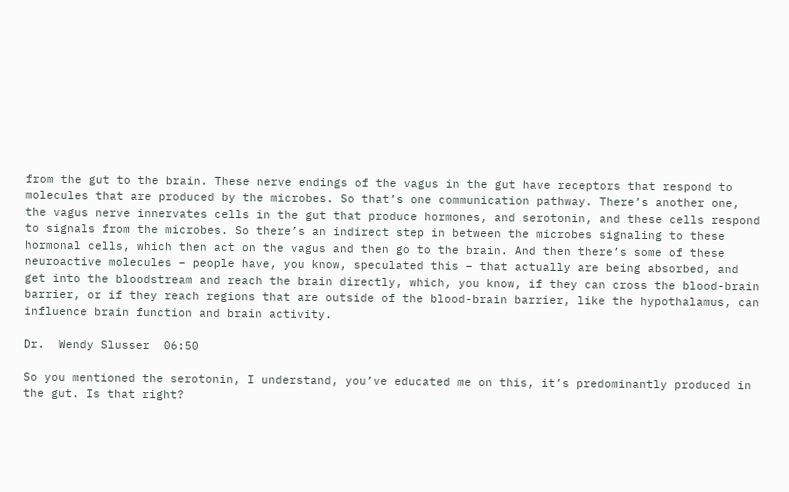from the gut to the brain. These nerve endings of the vagus in the gut have receptors that respond to molecules that are produced by the microbes. So that’s one communication pathway. There’s another one, the vagus nerve innervates cells in the gut that produce hormones, and serotonin, and these cells respond to signals from the microbes. So there’s an indirect step in between the microbes signaling to these hormonal cells, which then act on the vagus and then go to the brain. And then there’s some of these neuroactive molecules – people have, you know, speculated this – that actually are being absorbed, and get into the bloodstream and reach the brain directly, which, you know, if they can cross the blood-brain barrier, or if they reach regions that are outside of the blood-brain barrier, like the hypothalamus, can influence brain function and brain activity.

Dr.  Wendy Slusser  06:50

So you mentioned the serotonin, I understand, you’ve educated me on this, it’s predominantly produced in the gut. Is that right?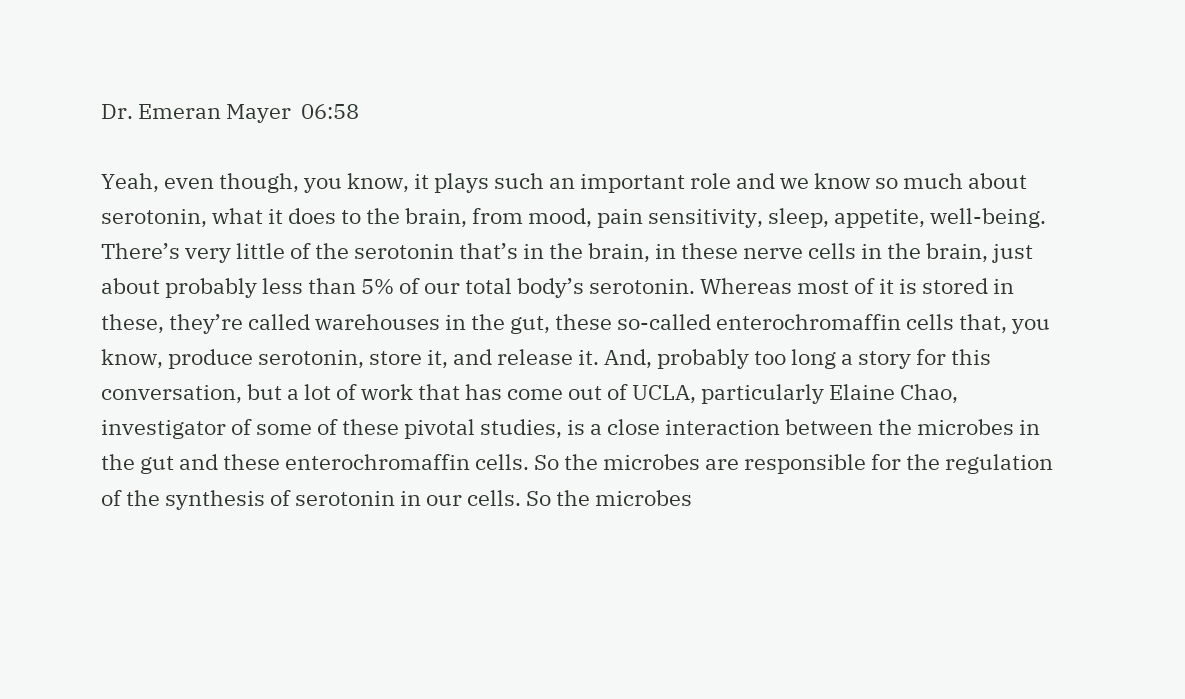Dr. Emeran Mayer  06:58

Yeah, even though, you know, it plays such an important role and we know so much about serotonin, what it does to the brain, from mood, pain sensitivity, sleep, appetite, well-being. There’s very little of the serotonin that’s in the brain, in these nerve cells in the brain, just about probably less than 5% of our total body’s serotonin. Whereas most of it is stored in these, they’re called warehouses in the gut, these so-called enterochromaffin cells that, you know, produce serotonin, store it, and release it. And, probably too long a story for this conversation, but a lot of work that has come out of UCLA, particularly Elaine Chao, investigator of some of these pivotal studies, is a close interaction between the microbes in the gut and these enterochromaffin cells. So the microbes are responsible for the regulation of the synthesis of serotonin in our cells. So the microbes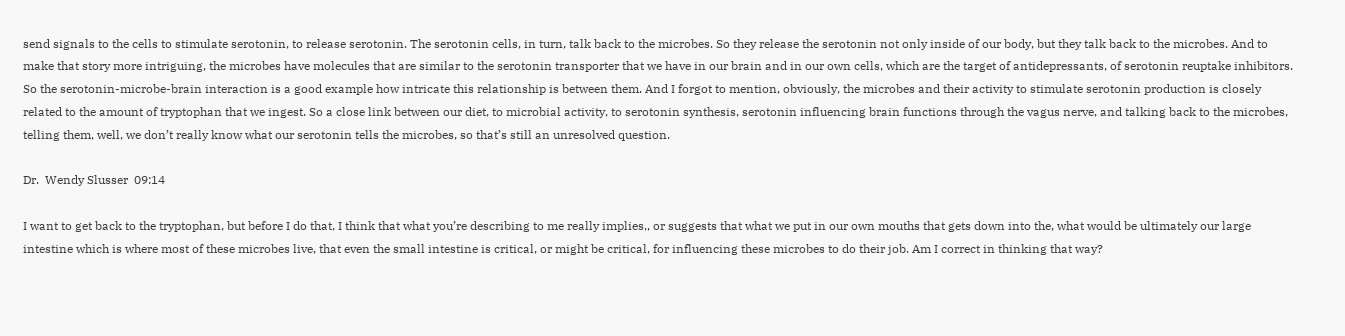send signals to the cells to stimulate serotonin, to release serotonin. The serotonin cells, in turn, talk back to the microbes. So they release the serotonin not only inside of our body, but they talk back to the microbes. And to make that story more intriguing, the microbes have molecules that are similar to the serotonin transporter that we have in our brain and in our own cells, which are the target of antidepressants, of serotonin reuptake inhibitors. So the serotonin-microbe-brain interaction is a good example how intricate this relationship is between them. And I forgot to mention, obviously, the microbes and their activity to stimulate serotonin production is closely related to the amount of tryptophan that we ingest. So a close link between our diet, to microbial activity, to serotonin synthesis, serotonin influencing brain functions through the vagus nerve, and talking back to the microbes, telling them, well, we don’t really know what our serotonin tells the microbes, so that’s still an unresolved question.

Dr.  Wendy Slusser  09:14

I want to get back to the tryptophan, but before I do that, I think that what you’re describing to me really implies,, or suggests that what we put in our own mouths that gets down into the, what would be ultimately our large intestine which is where most of these microbes live, that even the small intestine is critical, or might be critical, for influencing these microbes to do their job. Am I correct in thinking that way?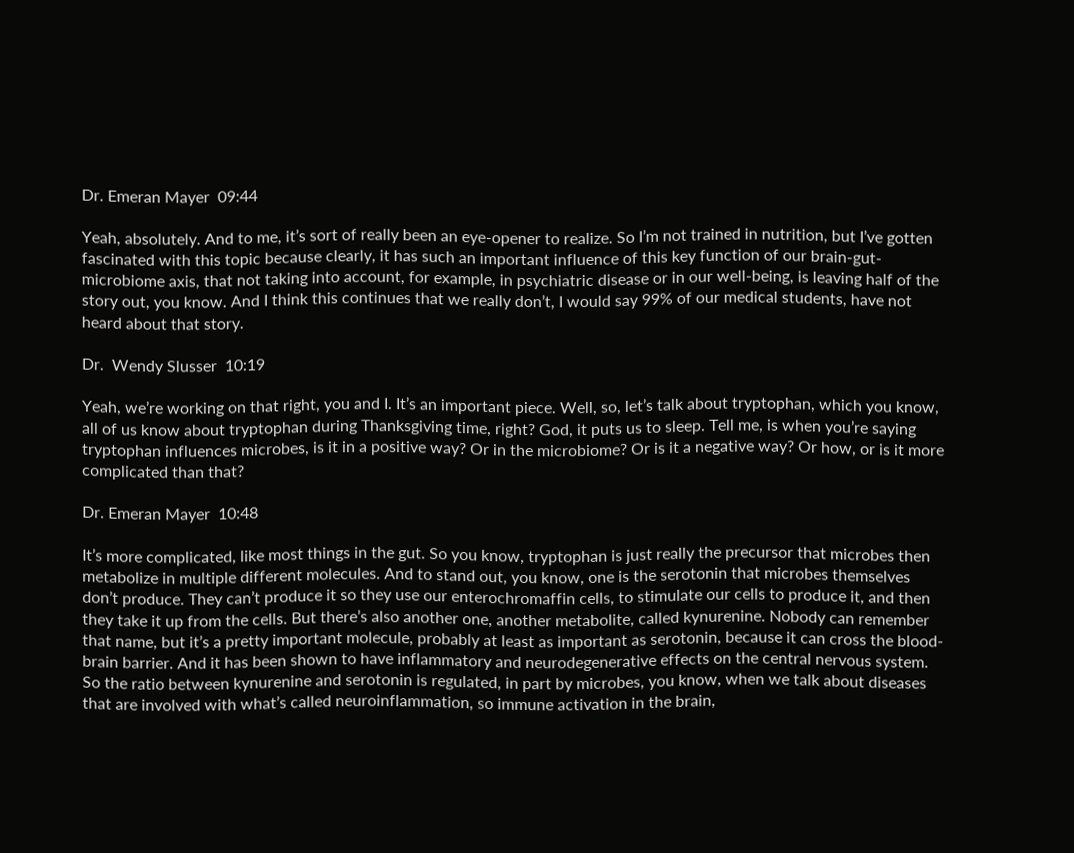Dr. Emeran Mayer  09:44

Yeah, absolutely. And to me, it’s sort of really been an eye-opener to realize. So I’m not trained in nutrition, but I’ve gotten fascinated with this topic because clearly, it has such an important influence of this key function of our brain-gut-microbiome axis, that not taking into account, for example, in psychiatric disease or in our well-being, is leaving half of the story out, you know. And I think this continues that we really don’t, I would say 99% of our medical students, have not heard about that story.

Dr.  Wendy Slusser  10:19

Yeah, we’re working on that right, you and I. It’s an important piece. Well, so, let’s talk about tryptophan, which you know, all of us know about tryptophan during Thanksgiving time, right? God, it puts us to sleep. Tell me, is when you’re saying tryptophan influences microbes, is it in a positive way? Or in the microbiome? Or is it a negative way? Or how, or is it more complicated than that?

Dr. Emeran Mayer  10:48

It’s more complicated, like most things in the gut. So you know, tryptophan is just really the precursor that microbes then metabolize in multiple different molecules. And to stand out, you know, one is the serotonin that microbes themselves don’t produce. They can’t produce it so they use our enterochromaffin cells, to stimulate our cells to produce it, and then they take it up from the cells. But there’s also another one, another metabolite, called kynurenine. Nobody can remember that name, but it’s a pretty important molecule, probably at least as important as serotonin, because it can cross the blood-brain barrier. And it has been shown to have inflammatory and neurodegenerative effects on the central nervous system. So the ratio between kynurenine and serotonin is regulated, in part by microbes, you know, when we talk about diseases that are involved with what’s called neuroinflammation, so immune activation in the brain,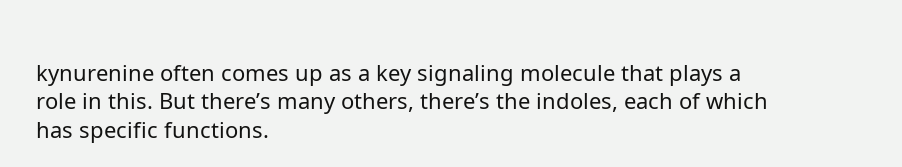kynurenine often comes up as a key signaling molecule that plays a role in this. But there’s many others, there’s the indoles, each of which has specific functions.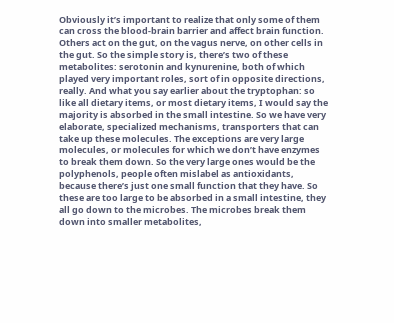Obviously it’s important to realize that only some of them can cross the blood-brain barrier and affect brain function. Others act on the gut, on the vagus nerve, on other cells in the gut. So the simple story is, there’s two of these metabolites: serotonin and kynurenine, both of which played very important roles, sort of in opposite directions, really. And what you say earlier about the tryptophan: so like all dietary items, or most dietary items, I would say the majority is absorbed in the small intestine. So we have very elaborate, specialized mechanisms, transporters that can take up these molecules. The exceptions are very large molecules, or molecules for which we don’t have enzymes to break them down. So the very large ones would be the polyphenols, people often mislabel as antioxidants, because there’s just one small function that they have. So these are too large to be absorbed in a small intestine, they all go down to the microbes. The microbes break them down into smaller metabolites,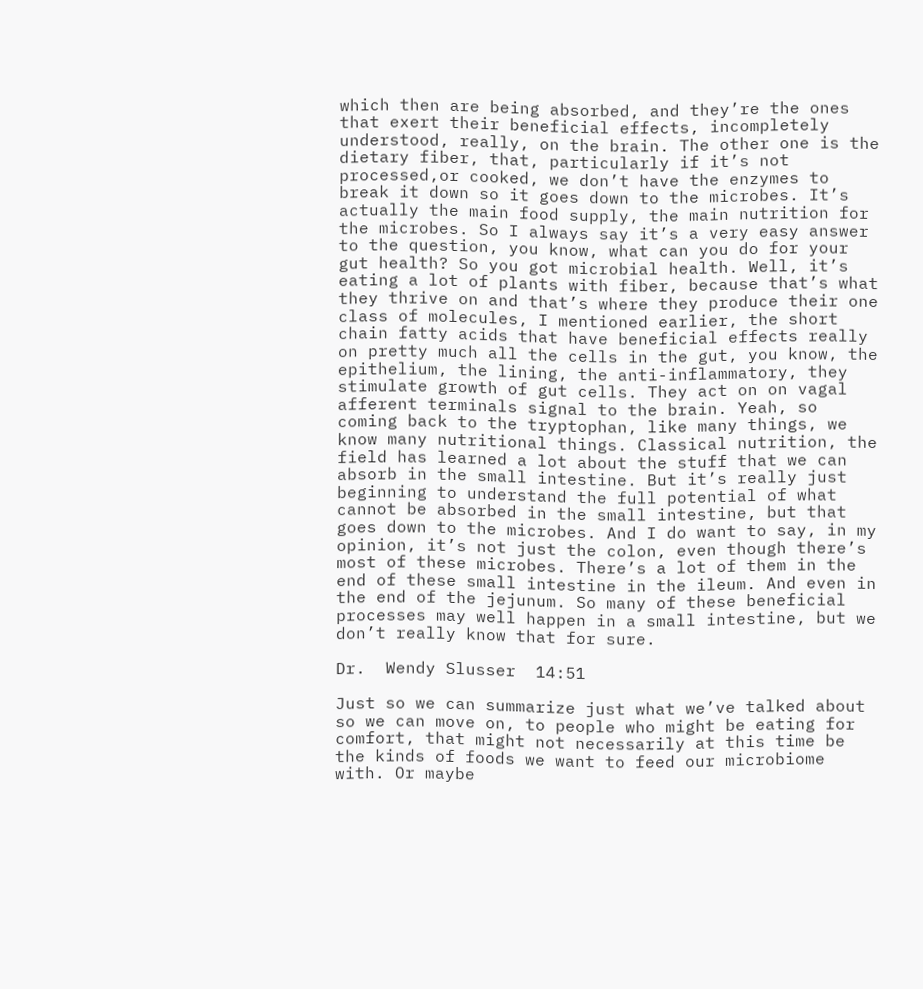which then are being absorbed, and they’re the ones that exert their beneficial effects, incompletely understood, really, on the brain. The other one is the dietary fiber, that, particularly if it’s not processed,or cooked, we don’t have the enzymes to break it down so it goes down to the microbes. It’s actually the main food supply, the main nutrition for the microbes. So I always say it’s a very easy answer to the question, you know, what can you do for your gut health? So you got microbial health. Well, it’s eating a lot of plants with fiber, because that’s what they thrive on and that’s where they produce their one class of molecules, I mentioned earlier, the short chain fatty acids that have beneficial effects really on pretty much all the cells in the gut, you know, the epithelium, the lining, the anti-inflammatory, they stimulate growth of gut cells. They act on on vagal afferent terminals signal to the brain. Yeah, so coming back to the tryptophan, like many things, we know many nutritional things. Classical nutrition, the field has learned a lot about the stuff that we can absorb in the small intestine. But it’s really just beginning to understand the full potential of what cannot be absorbed in the small intestine, but that goes down to the microbes. And I do want to say, in my opinion, it’s not just the colon, even though there’s most of these microbes. There’s a lot of them in the end of these small intestine in the ileum. And even in the end of the jejunum. So many of these beneficial processes may well happen in a small intestine, but we don’t really know that for sure.

Dr.  Wendy Slusser  14:51

Just so we can summarize just what we’ve talked about so we can move on, to people who might be eating for comfort, that might not necessarily at this time be the kinds of foods we want to feed our microbiome with. Or maybe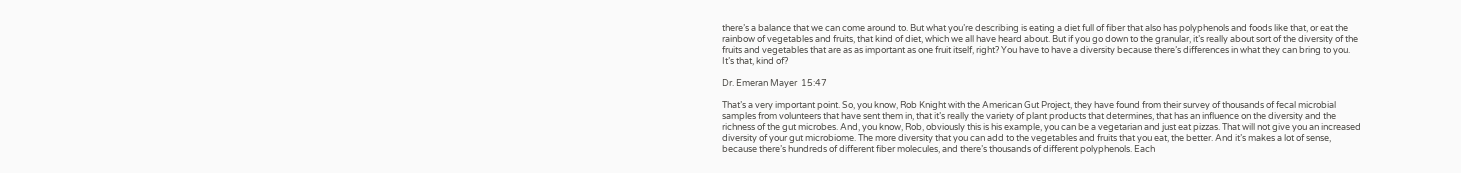there’s a balance that we can come around to. But what you’re describing is eating a diet full of fiber that also has polyphenols and foods like that, or eat the rainbow of vegetables and fruits, that kind of diet, which we all have heard about. But if you go down to the granular, it’s really about sort of the diversity of the fruits and vegetables that are as as important as one fruit itself, right? You have to have a diversity because there’s differences in what they can bring to you. It’s that, kind of?

Dr. Emeran Mayer  15:47

That’s a very important point. So, you know, Rob Knight with the American Gut Project, they have found from their survey of thousands of fecal microbial samples from volunteers that have sent them in, that it’s really the variety of plant products that determines, that has an influence on the diversity and the richness of the gut microbes. And, you know, Rob, obviously this is his example, you can be a vegetarian and just eat pizzas. That will not give you an increased diversity of your gut microbiome. The more diversity that you can add to the vegetables and fruits that you eat, the better. And it’s makes a lot of sense, because there’s hundreds of different fiber molecules, and there’s thousands of different polyphenols. Each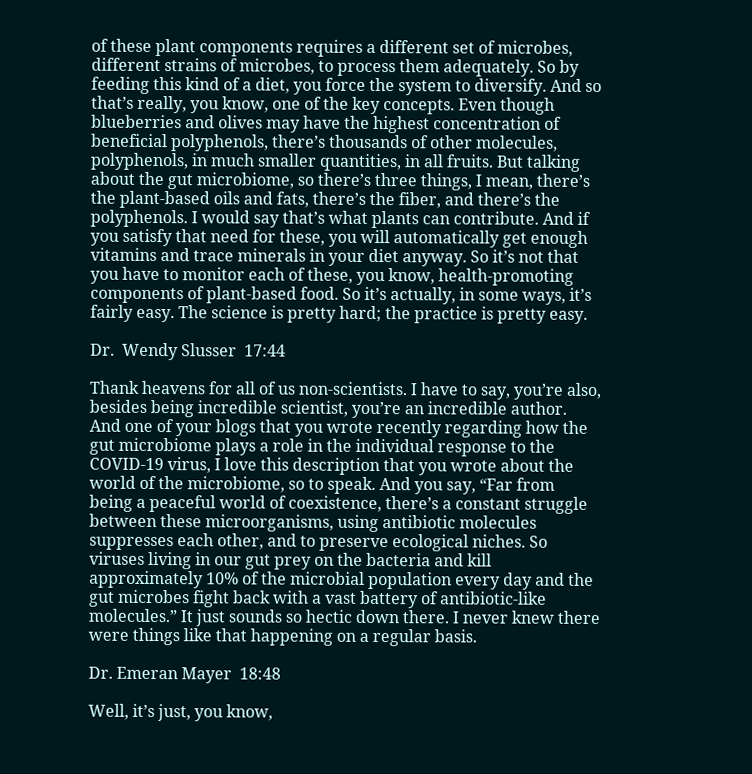of these plant components requires a different set of microbes, different strains of microbes, to process them adequately. So by feeding this kind of a diet, you force the system to diversify. And so that’s really, you know, one of the key concepts. Even though blueberries and olives may have the highest concentration of beneficial polyphenols, there’s thousands of other molecules, polyphenols, in much smaller quantities, in all fruits. But talking about the gut microbiome, so there’s three things, I mean, there’s the plant-based oils and fats, there’s the fiber, and there’s the polyphenols. I would say that’s what plants can contribute. And if you satisfy that need for these, you will automatically get enough vitamins and trace minerals in your diet anyway. So it’s not that you have to monitor each of these, you know, health-promoting components of plant-based food. So it’s actually, in some ways, it’s fairly easy. The science is pretty hard; the practice is pretty easy.

Dr.  Wendy Slusser  17:44

Thank heavens for all of us non-scientists. I have to say, you’re also, besides being incredible scientist, you’re an incredible author. And one of your blogs that you wrote recently regarding how the gut microbiome plays a role in the individual response to the COVID-19 virus, I love this description that you wrote about the world of the microbiome, so to speak. And you say, “Far from being a peaceful world of coexistence, there’s a constant struggle between these microorganisms, using antibiotic molecules suppresses each other, and to preserve ecological niches. So viruses living in our gut prey on the bacteria and kill approximately 10% of the microbial population every day and the gut microbes fight back with a vast battery of antibiotic-like molecules.” It just sounds so hectic down there. I never knew there were things like that happening on a regular basis.

Dr. Emeran Mayer  18:48

Well, it’s just, you know,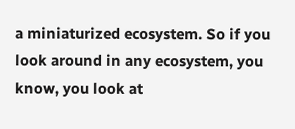a miniaturized ecosystem. So if you look around in any ecosystem, you know, you look at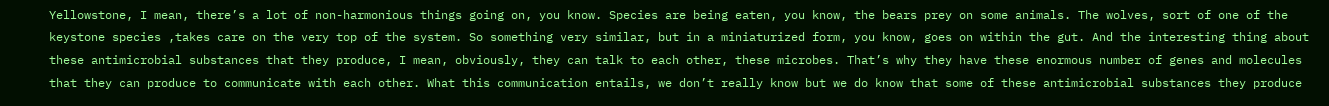Yellowstone, I mean, there’s a lot of non-harmonious things going on, you know. Species are being eaten, you know, the bears prey on some animals. The wolves, sort of one of the keystone species ,takes care on the very top of the system. So something very similar, but in a miniaturized form, you know, goes on within the gut. And the interesting thing about these antimicrobial substances that they produce, I mean, obviously, they can talk to each other, these microbes. That’s why they have these enormous number of genes and molecules that they can produce to communicate with each other. What this communication entails, we don’t really know but we do know that some of these antimicrobial substances they produce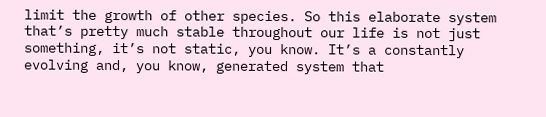limit the growth of other species. So this elaborate system that’s pretty much stable throughout our life is not just something, it’s not static, you know. It’s a constantly evolving and, you know, generated system that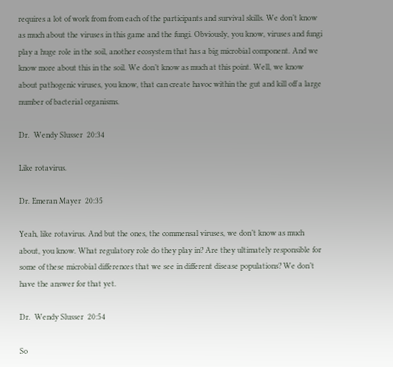requires a lot of work from from each of the participants and survival skills. We don’t know as much about the viruses in this game and the fungi. Obviously, you know, viruses and fungi play a huge role in the soil, another ecosystem that has a big microbial component. And we know more about this in the soil. We don’t know as much at this point. Well, we know about pathogenic viruses, you know, that can create havoc within the gut and kill off a large number of bacterial organisms.

Dr.  Wendy Slusser  20:34

Like rotavirus.

Dr. Emeran Mayer  20:35

Yeah, like rotavirus. And but the ones, the commensal viruses, we don’t know as much about, you know. What regulatory role do they play in? Are they ultimately responsible for some of these microbial differences that we see in different disease populations? We don’t have the answer for that yet.

Dr.  Wendy Slusser  20:54

So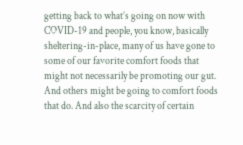getting back to what’s going on now with COVID-19 and people, you know, basically sheltering-in-place, many of us have gone to some of our favorite comfort foods that might not necessarily be promoting our gut. And others might be going to comfort foods that do. And also the scarcity of certain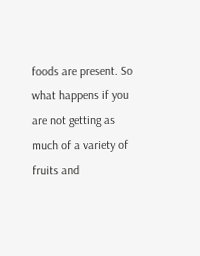foods are present. So what happens if you are not getting as much of a variety of fruits and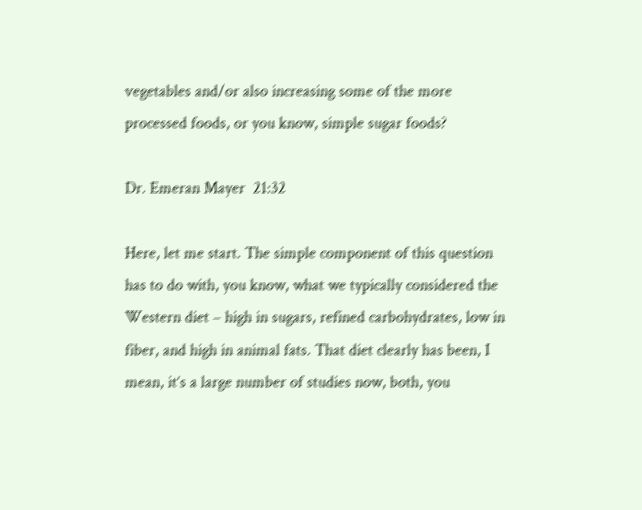vegetables and/or also increasing some of the more processed foods, or you know, simple sugar foods?

Dr. Emeran Mayer  21:32

Here, let me start. The simple component of this question has to do with, you know, what we typically considered the Western diet – high in sugars, refined carbohydrates, low in fiber, and high in animal fats. That diet clearly has been, I mean, it’s a large number of studies now, both, you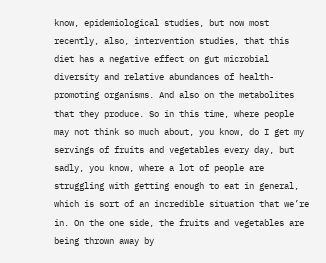know, epidemiological studies, but now most recently, also, intervention studies, that this diet has a negative effect on gut microbial diversity and relative abundances of health-promoting organisms. And also on the metabolites that they produce. So in this time, where people may not think so much about, you know, do I get my servings of fruits and vegetables every day, but sadly, you know, where a lot of people are struggling with getting enough to eat in general, which is sort of an incredible situation that we’re in. On the one side, the fruits and vegetables are being thrown away by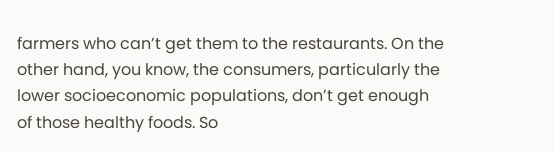farmers who can’t get them to the restaurants. On the other hand, you know, the consumers, particularly the lower socioeconomic populations, don’t get enough of those healthy foods. So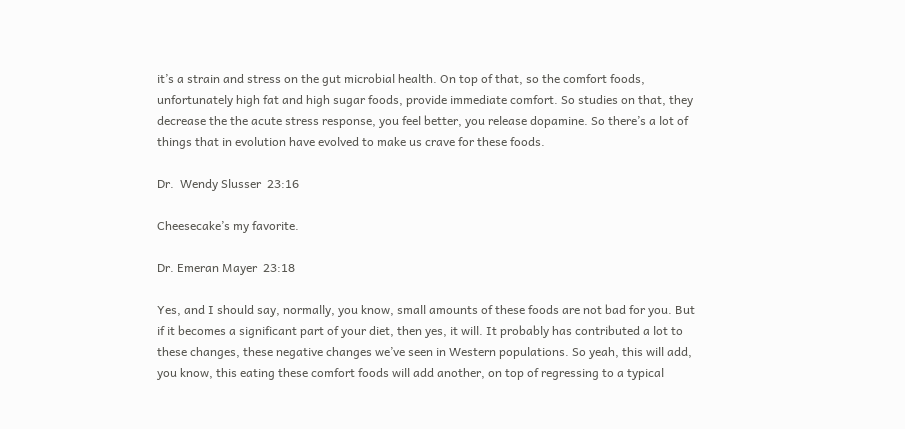it’s a strain and stress on the gut microbial health. On top of that, so the comfort foods, unfortunately high fat and high sugar foods, provide immediate comfort. So studies on that, they decrease the the acute stress response, you feel better, you release dopamine. So there’s a lot of things that in evolution have evolved to make us crave for these foods.

Dr.  Wendy Slusser  23:16

Cheesecake’s my favorite.

Dr. Emeran Mayer  23:18

Yes, and I should say, normally, you know, small amounts of these foods are not bad for you. But if it becomes a significant part of your diet, then yes, it will. It probably has contributed a lot to these changes, these negative changes we’ve seen in Western populations. So yeah, this will add, you know, this eating these comfort foods will add another, on top of regressing to a typical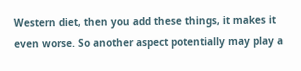Western diet, then you add these things, it makes it even worse. So another aspect potentially may play a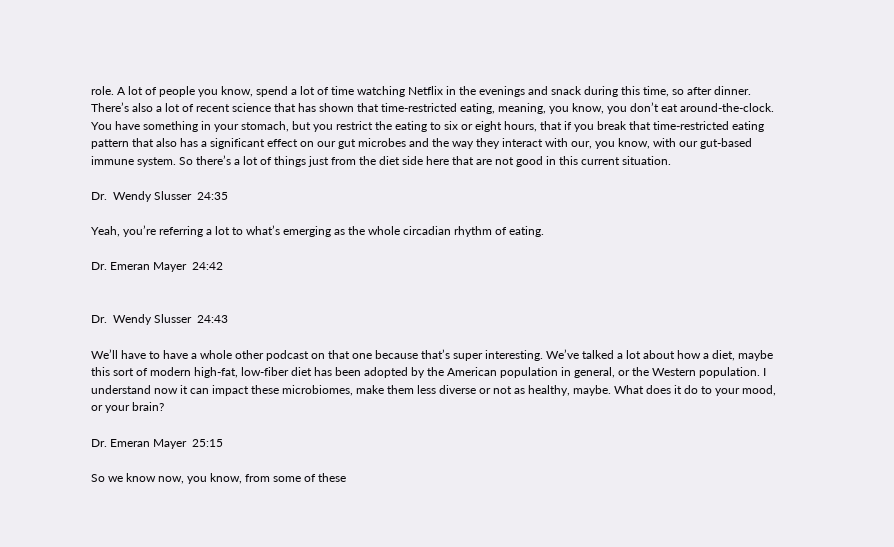role. A lot of people you know, spend a lot of time watching Netflix in the evenings and snack during this time, so after dinner. There’s also a lot of recent science that has shown that time-restricted eating, meaning, you know, you don’t eat around-the-clock. You have something in your stomach, but you restrict the eating to six or eight hours, that if you break that time-restricted eating pattern that also has a significant effect on our gut microbes and the way they interact with our, you know, with our gut-based immune system. So there’s a lot of things just from the diet side here that are not good in this current situation.

Dr.  Wendy Slusser  24:35

Yeah, you’re referring a lot to what’s emerging as the whole circadian rhythm of eating.

Dr. Emeran Mayer  24:42


Dr.  Wendy Slusser  24:43

We’ll have to have a whole other podcast on that one because that’s super interesting. We’ve talked a lot about how a diet, maybe this sort of modern high-fat, low-fiber diet has been adopted by the American population in general, or the Western population. I understand now it can impact these microbiomes, make them less diverse or not as healthy, maybe. What does it do to your mood, or your brain?

Dr. Emeran Mayer  25:15

So we know now, you know, from some of these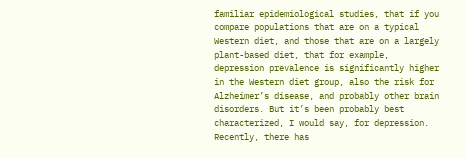familiar epidemiological studies, that if you compare populations that are on a typical Western diet, and those that are on a largely plant-based diet, that for example, depression prevalence is significantly higher in the Western diet group, also the risk for Alzheimer’s disease, and probably other brain disorders. But it’s been probably best characterized, I would say, for depression. Recently, there has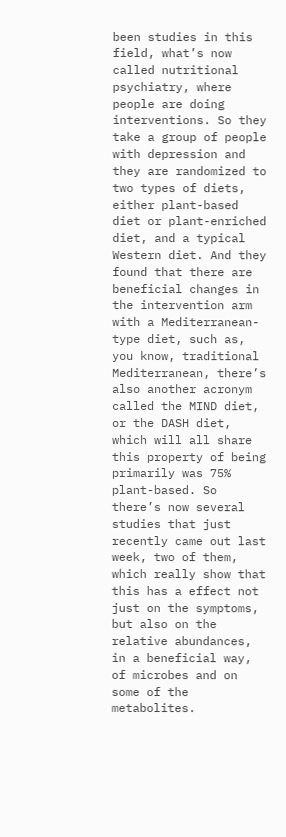been studies in this field, what’s now called nutritional psychiatry, where people are doing interventions. So they take a group of people with depression and they are randomized to two types of diets, either plant-based diet or plant-enriched diet, and a typical Western diet. And they found that there are beneficial changes in the intervention arm with a Mediterranean-type diet, such as, you know, traditional Mediterranean, there’s also another acronym called the MIND diet, or the DASH diet, which will all share this property of being primarily was 75% plant-based. So there’s now several studies that just recently came out last week, two of them, which really show that this has a effect not just on the symptoms, but also on the relative abundances, in a beneficial way, of microbes and on some of the metabolites.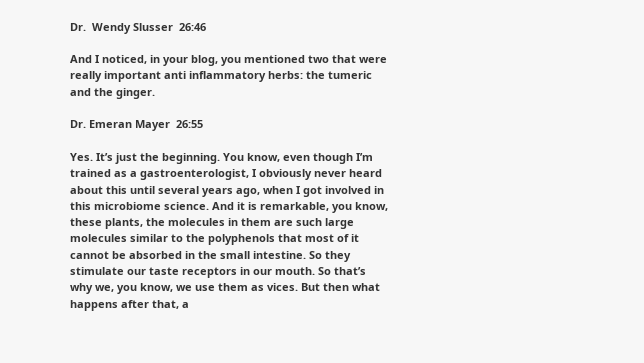Dr.  Wendy Slusser  26:46

And I noticed, in your blog, you mentioned two that were really important anti inflammatory herbs: the tumeric and the ginger.

Dr. Emeran Mayer  26:55

Yes. It’s just the beginning. You know, even though I’m trained as a gastroenterologist, I obviously never heard about this until several years ago, when I got involved in this microbiome science. And it is remarkable, you know, these plants, the molecules in them are such large molecules similar to the polyphenols that most of it cannot be absorbed in the small intestine. So they stimulate our taste receptors in our mouth. So that’s why we, you know, we use them as vices. But then what happens after that, a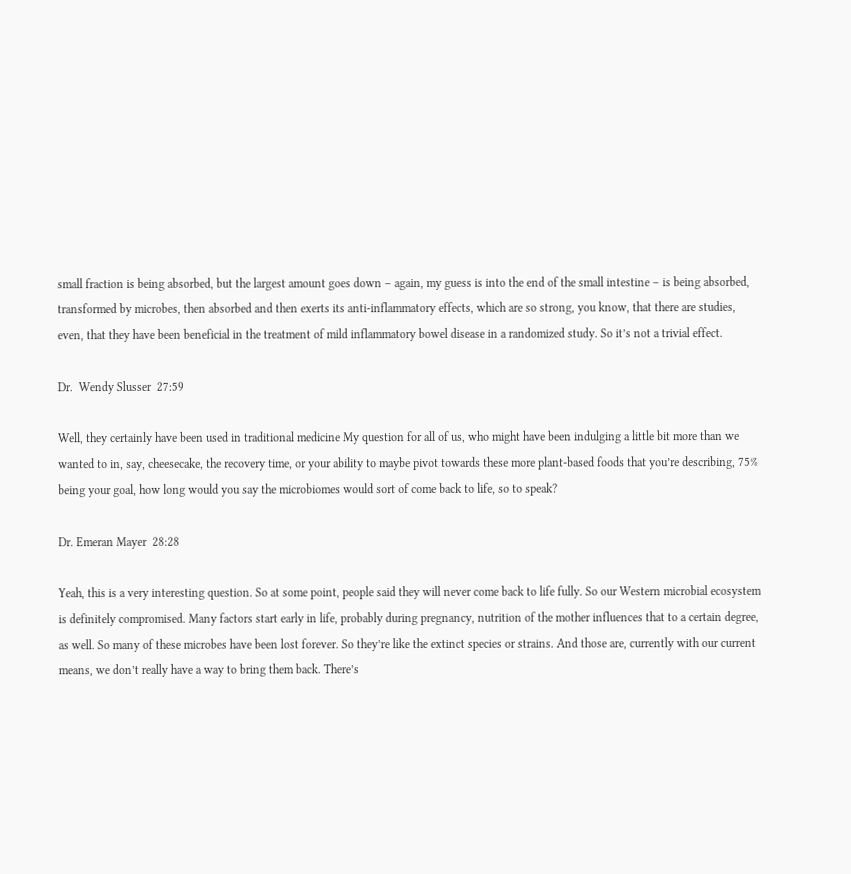small fraction is being absorbed, but the largest amount goes down – again, my guess is into the end of the small intestine – is being absorbed, transformed by microbes, then absorbed and then exerts its anti-inflammatory effects, which are so strong, you know, that there are studies, even, that they have been beneficial in the treatment of mild inflammatory bowel disease in a randomized study. So it’s not a trivial effect.

Dr.  Wendy Slusser  27:59

Well, they certainly have been used in traditional medicine My question for all of us, who might have been indulging a little bit more than we wanted to in, say, cheesecake, the recovery time, or your ability to maybe pivot towards these more plant-based foods that you’re describing, 75% being your goal, how long would you say the microbiomes would sort of come back to life, so to speak?

Dr. Emeran Mayer  28:28

Yeah, this is a very interesting question. So at some point, people said they will never come back to life fully. So our Western microbial ecosystem is definitely compromised. Many factors start early in life, probably during pregnancy, nutrition of the mother influences that to a certain degree, as well. So many of these microbes have been lost forever. So they’re like the extinct species or strains. And those are, currently with our current means, we don’t really have a way to bring them back. There’s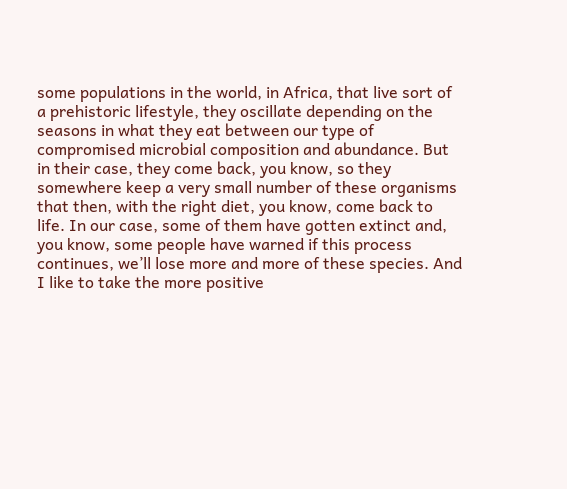some populations in the world, in Africa, that live sort of a prehistoric lifestyle, they oscillate depending on the seasons in what they eat between our type of compromised microbial composition and abundance. But in their case, they come back, you know, so they somewhere keep a very small number of these organisms that then, with the right diet, you know, come back to life. In our case, some of them have gotten extinct and, you know, some people have warned if this process continues, we’ll lose more and more of these species. And I like to take the more positive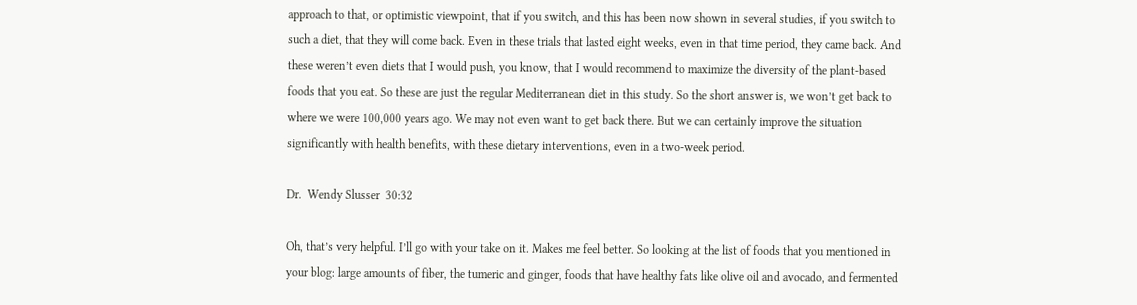approach to that, or optimistic viewpoint, that if you switch, and this has been now shown in several studies, if you switch to such a diet, that they will come back. Even in these trials that lasted eight weeks, even in that time period, they came back. And these weren’t even diets that I would push, you know, that I would recommend to maximize the diversity of the plant-based foods that you eat. So these are just the regular Mediterranean diet in this study. So the short answer is, we won’t get back to where we were 100,000 years ago. We may not even want to get back there. But we can certainly improve the situation significantly with health benefits, with these dietary interventions, even in a two-week period.

Dr.  Wendy Slusser  30:32

Oh, that’s very helpful. I’ll go with your take on it. Makes me feel better. So looking at the list of foods that you mentioned in your blog: large amounts of fiber, the tumeric and ginger, foods that have healthy fats like olive oil and avocado, and fermented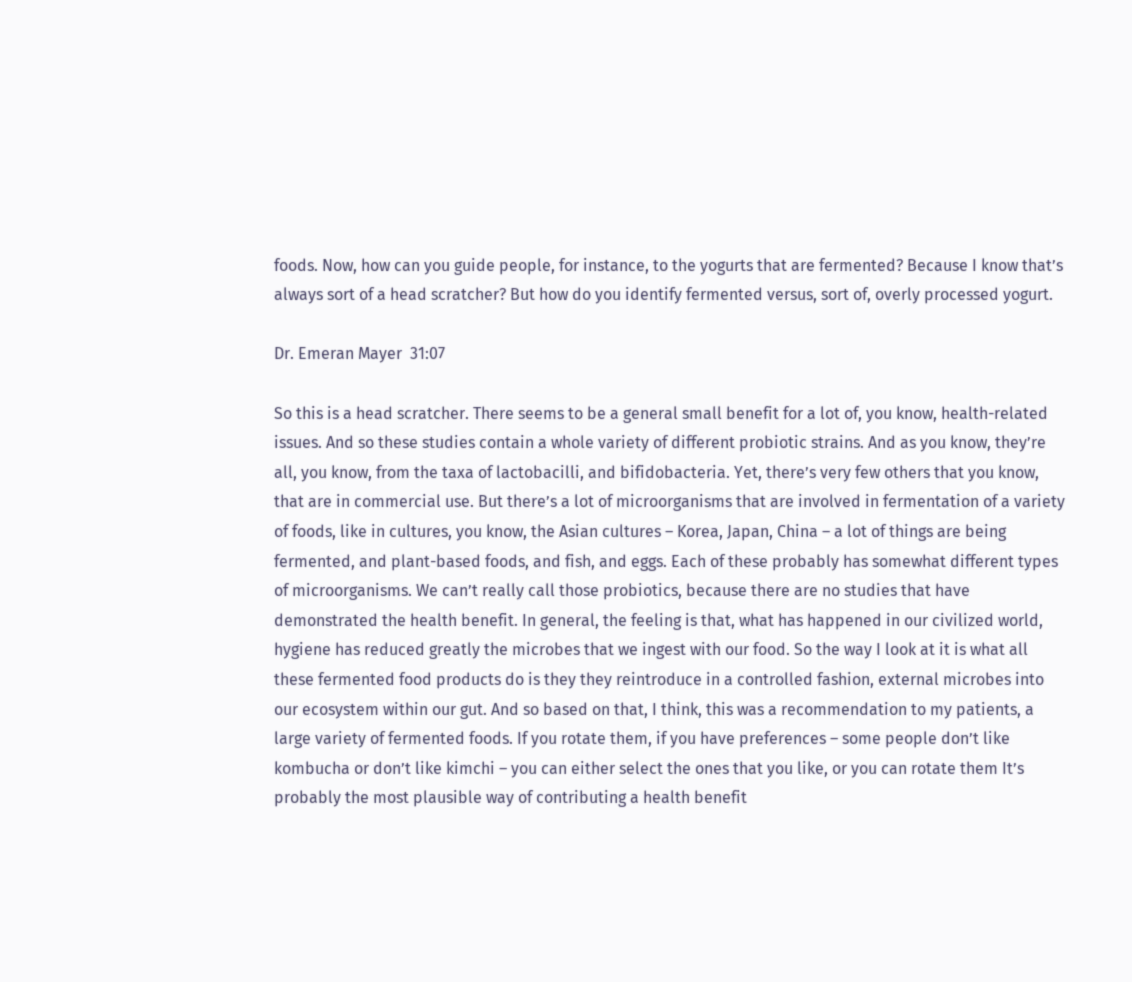foods. Now, how can you guide people, for instance, to the yogurts that are fermented? Because I know that’s always sort of a head scratcher? But how do you identify fermented versus, sort of, overly processed yogurt.

Dr. Emeran Mayer  31:07

So this is a head scratcher. There seems to be a general small benefit for a lot of, you know, health-related issues. And so these studies contain a whole variety of different probiotic strains. And as you know, they’re all, you know, from the taxa of lactobacilli, and bifidobacteria. Yet, there’s very few others that you know, that are in commercial use. But there’s a lot of microorganisms that are involved in fermentation of a variety of foods, like in cultures, you know, the Asian cultures – Korea, Japan, China – a lot of things are being fermented, and plant-based foods, and fish, and eggs. Each of these probably has somewhat different types of microorganisms. We can’t really call those probiotics, because there are no studies that have demonstrated the health benefit. In general, the feeling is that, what has happened in our civilized world, hygiene has reduced greatly the microbes that we ingest with our food. So the way I look at it is what all these fermented food products do is they they reintroduce in a controlled fashion, external microbes into our ecosystem within our gut. And so based on that, I think, this was a recommendation to my patients, a large variety of fermented foods. If you rotate them, if you have preferences – some people don’t like kombucha or don’t like kimchi – you can either select the ones that you like, or you can rotate them It’s probably the most plausible way of contributing a health benefit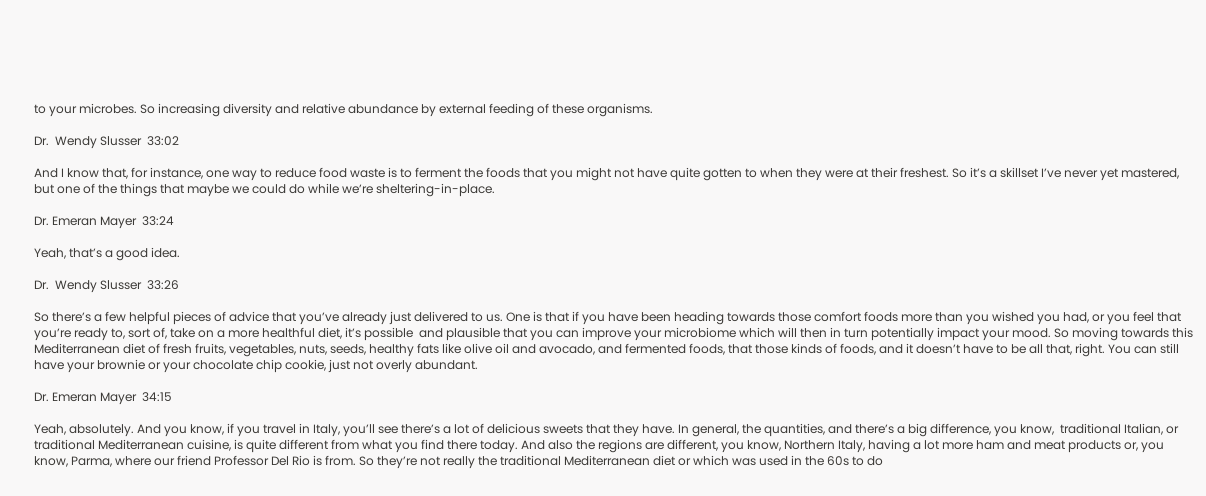to your microbes. So increasing diversity and relative abundance by external feeding of these organisms.

Dr.  Wendy Slusser  33:02

And I know that, for instance, one way to reduce food waste is to ferment the foods that you might not have quite gotten to when they were at their freshest. So it’s a skillset I’ve never yet mastered, but one of the things that maybe we could do while we’re sheltering-in-place.

Dr. Emeran Mayer  33:24

Yeah, that’s a good idea.

Dr.  Wendy Slusser  33:26

So there’s a few helpful pieces of advice that you’ve already just delivered to us. One is that if you have been heading towards those comfort foods more than you wished you had, or you feel that you’re ready to, sort of, take on a more healthful diet, it’s possible  and plausible that you can improve your microbiome which will then in turn potentially impact your mood. So moving towards this Mediterranean diet of fresh fruits, vegetables, nuts, seeds, healthy fats like olive oil and avocado, and fermented foods, that those kinds of foods, and it doesn’t have to be all that, right. You can still have your brownie or your chocolate chip cookie, just not overly abundant.

Dr. Emeran Mayer  34:15

Yeah, absolutely. And you know, if you travel in Italy, you’ll see there’s a lot of delicious sweets that they have. In general, the quantities, and there’s a big difference, you know,  traditional Italian, or traditional Mediterranean cuisine, is quite different from what you find there today. And also the regions are different, you know, Northern Italy, having a lot more ham and meat products or, you know, Parma, where our friend Professor Del Rio is from. So they’re not really the traditional Mediterranean diet or which was used in the 60s to do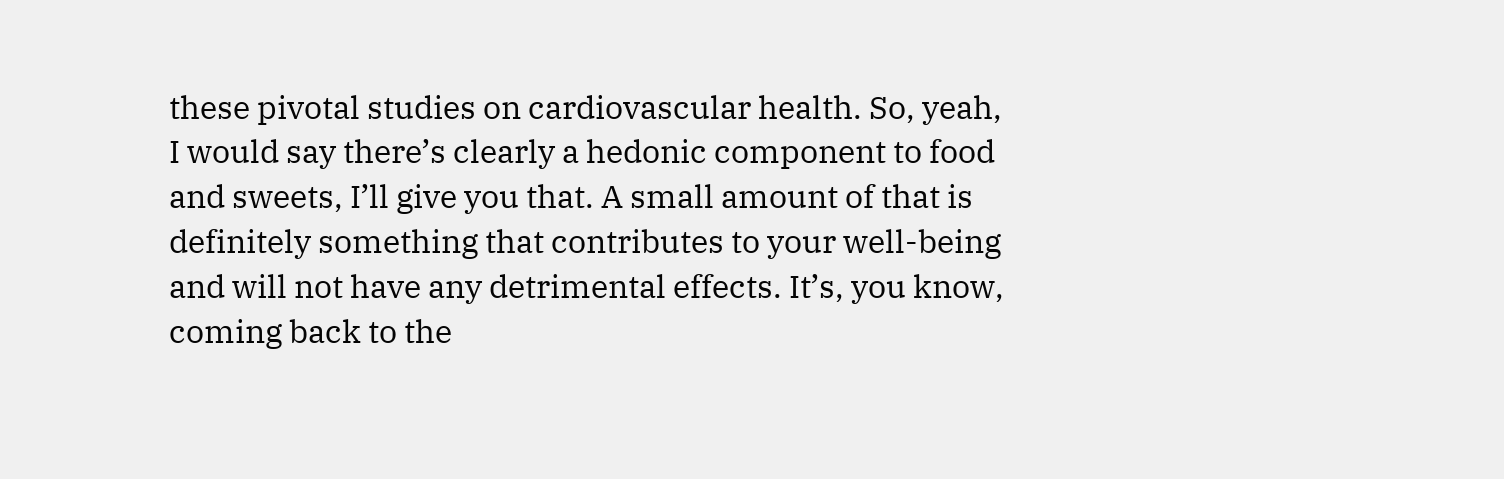these pivotal studies on cardiovascular health. So, yeah, I would say there’s clearly a hedonic component to food and sweets, I’ll give you that. A small amount of that is definitely something that contributes to your well-being and will not have any detrimental effects. It’s, you know, coming back to the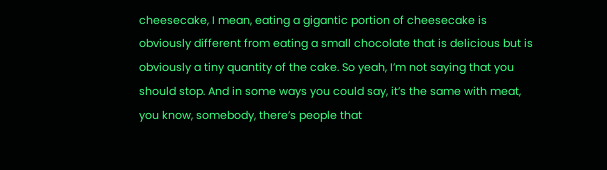cheesecake, I mean, eating a gigantic portion of cheesecake is obviously different from eating a small chocolate that is delicious but is obviously a tiny quantity of the cake. So yeah, I’m not saying that you should stop. And in some ways you could say, it’s the same with meat, you know, somebody, there’s people that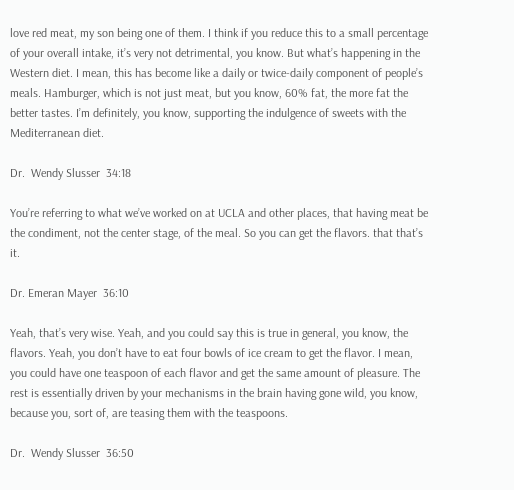love red meat, my son being one of them. I think if you reduce this to a small percentage of your overall intake, it’s very not detrimental, you know. But what’s happening in the Western diet. I mean, this has become like a daily or twice-daily component of people’s meals. Hamburger, which is not just meat, but you know, 60% fat, the more fat the better tastes. I’m definitely, you know, supporting the indulgence of sweets with the Mediterranean diet.

Dr.  Wendy Slusser  34:18

You’re referring to what we’ve worked on at UCLA and other places, that having meat be the condiment, not the center stage, of the meal. So you can get the flavors. that that’s it.

Dr. Emeran Mayer  36:10

Yeah, that’s very wise. Yeah, and you could say this is true in general, you know, the flavors. Yeah, you don’t have to eat four bowls of ice cream to get the flavor. I mean, you could have one teaspoon of each flavor and get the same amount of pleasure. The rest is essentially driven by your mechanisms in the brain having gone wild, you know, because you, sort of, are teasing them with the teaspoons.

Dr.  Wendy Slusser  36:50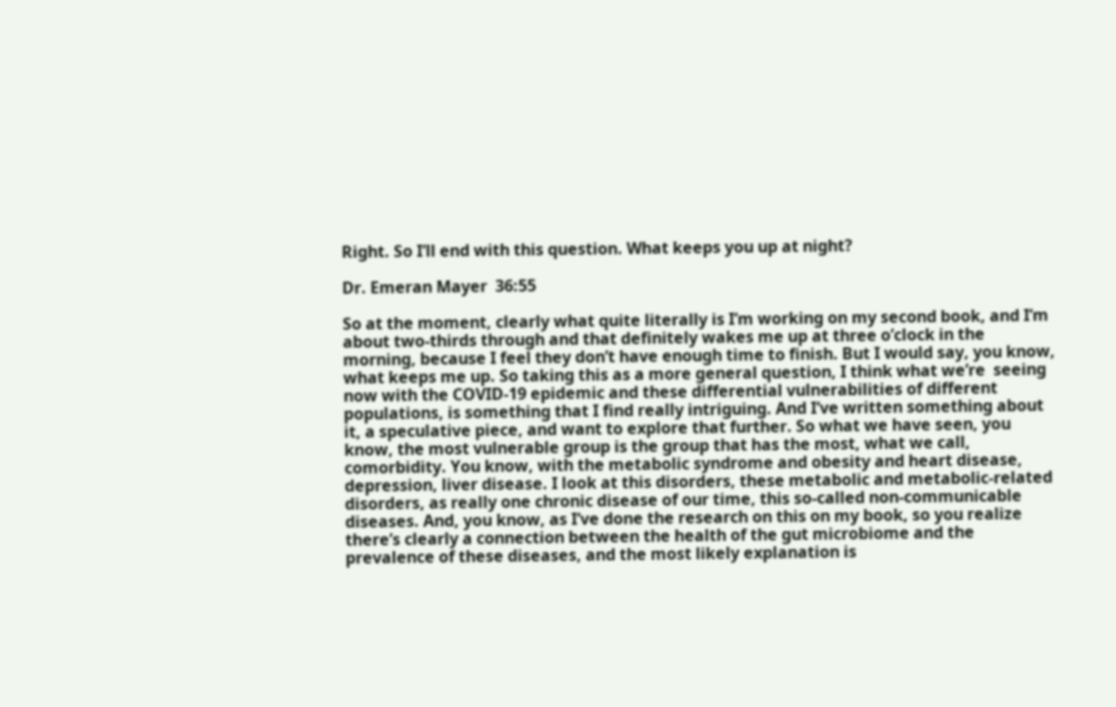Right. So I’ll end with this question. What keeps you up at night?

Dr. Emeran Mayer  36:55

So at the moment, clearly what quite literally is I’m working on my second book, and I’m about two-thirds through and that definitely wakes me up at three o’clock in the morning, because I feel they don’t have enough time to finish. But I would say, you know, what keeps me up. So taking this as a more general question, I think what we’re  seeing now with the COVID-19 epidemic and these differential vulnerabilities of different populations, is something that I find really intriguing. And I’ve written something about it, a speculative piece, and want to explore that further. So what we have seen, you know, the most vulnerable group is the group that has the most, what we call, comorbidity. You know, with the metabolic syndrome and obesity and heart disease, depression, liver disease. I look at this disorders, these metabolic and metabolic-related disorders, as really one chronic disease of our time, this so-called non-communicable diseases. And, you know, as I’ve done the research on this on my book, so you realize there’s clearly a connection between the health of the gut microbiome and the prevalence of these diseases, and the most likely explanation is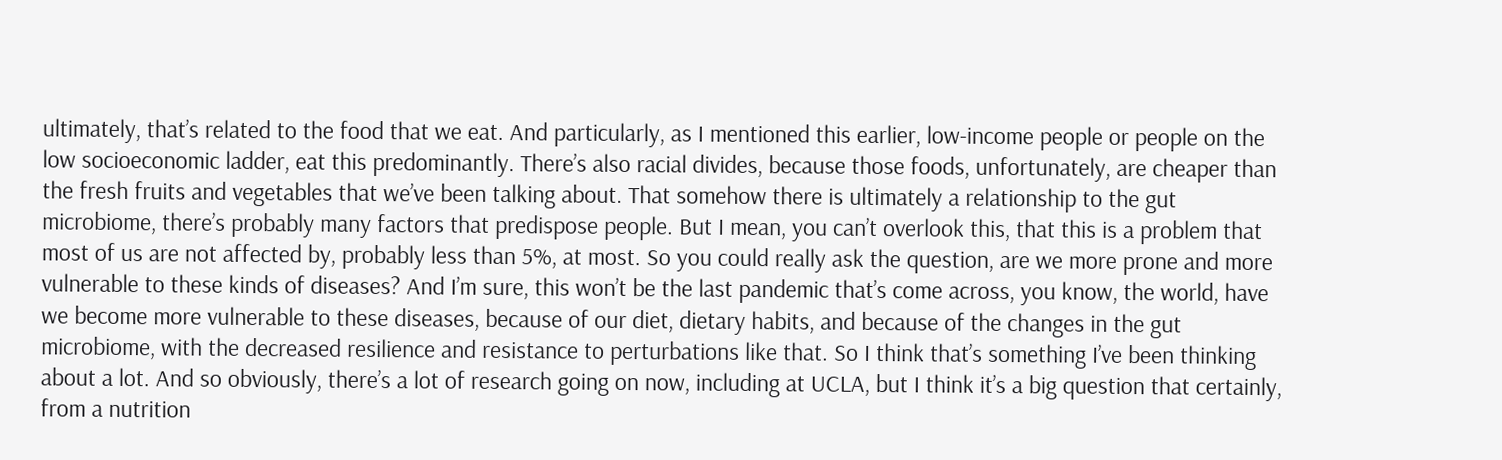ultimately, that’s related to the food that we eat. And particularly, as I mentioned this earlier, low-income people or people on the low socioeconomic ladder, eat this predominantly. There’s also racial divides, because those foods, unfortunately, are cheaper than the fresh fruits and vegetables that we’ve been talking about. That somehow there is ultimately a relationship to the gut microbiome, there’s probably many factors that predispose people. But I mean, you can’t overlook this, that this is a problem that most of us are not affected by, probably less than 5%, at most. So you could really ask the question, are we more prone and more vulnerable to these kinds of diseases? And I’m sure, this won’t be the last pandemic that’s come across, you know, the world, have we become more vulnerable to these diseases, because of our diet, dietary habits, and because of the changes in the gut microbiome, with the decreased resilience and resistance to perturbations like that. So I think that’s something I’ve been thinking about a lot. And so obviously, there’s a lot of research going on now, including at UCLA, but I think it’s a big question that certainly, from a nutrition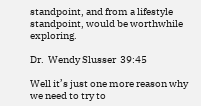standpoint, and from a lifestyle standpoint, would be worthwhile exploring.

Dr.  Wendy Slusser  39:45

Well it’s just one more reason why we need to try to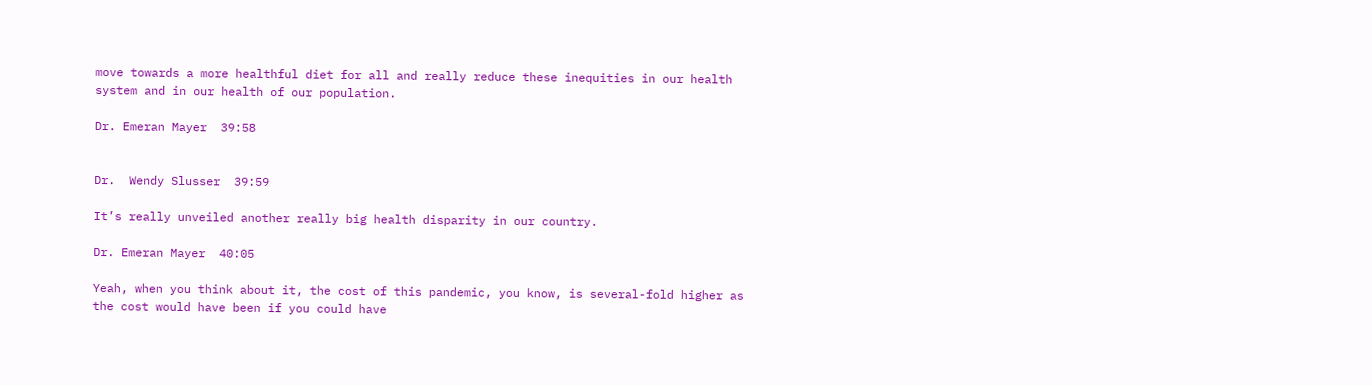move towards a more healthful diet for all and really reduce these inequities in our health system and in our health of our population.

Dr. Emeran Mayer  39:58


Dr.  Wendy Slusser  39:59

It’s really unveiled another really big health disparity in our country.

Dr. Emeran Mayer  40:05

Yeah, when you think about it, the cost of this pandemic, you know, is several-fold higher as the cost would have been if you could have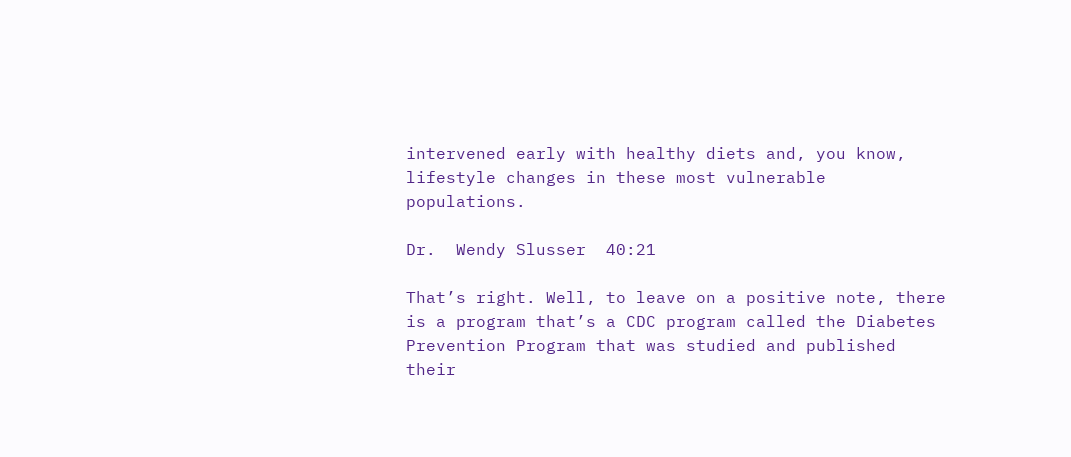intervened early with healthy diets and, you know, lifestyle changes in these most vulnerable populations.

Dr.  Wendy Slusser  40:21

That’s right. Well, to leave on a positive note, there is a program that’s a CDC program called the Diabetes Prevention Program that was studied and published their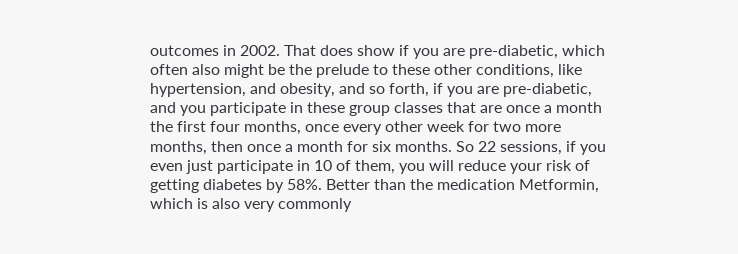outcomes in 2002. That does show if you are pre-diabetic, which often also might be the prelude to these other conditions, like hypertension, and obesity, and so forth, if you are pre-diabetic, and you participate in these group classes that are once a month the first four months, once every other week for two more months, then once a month for six months. So 22 sessions, if you even just participate in 10 of them, you will reduce your risk of getting diabetes by 58%. Better than the medication Metformin, which is also very commonly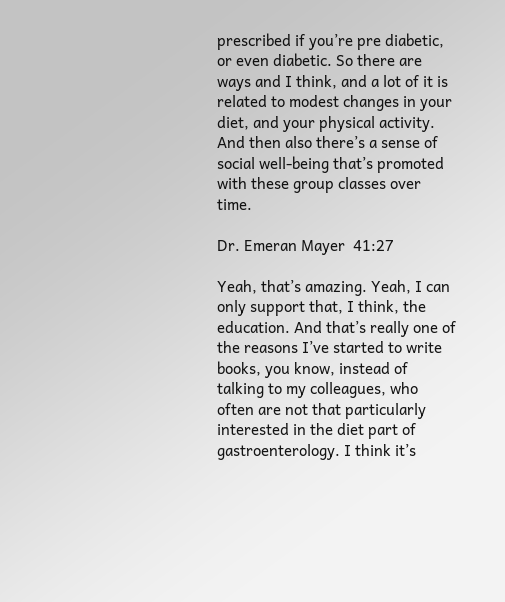prescribed if you’re pre diabetic, or even diabetic. So there are ways and I think, and a lot of it is related to modest changes in your diet, and your physical activity. And then also there’s a sense of social well-being that’s promoted with these group classes over time.

Dr. Emeran Mayer  41:27

Yeah, that’s amazing. Yeah, I can only support that, I think, the education. And that’s really one of the reasons I’ve started to write books, you know, instead of talking to my colleagues, who often are not that particularly interested in the diet part of gastroenterology. I think it’s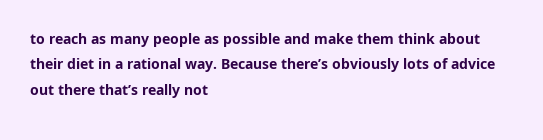to reach as many people as possible and make them think about their diet in a rational way. Because there’s obviously lots of advice out there that’s really not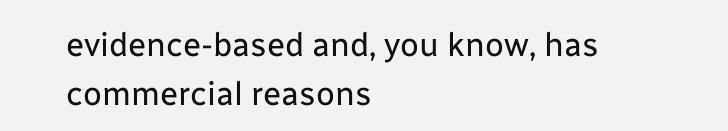evidence-based and, you know, has commercial reasons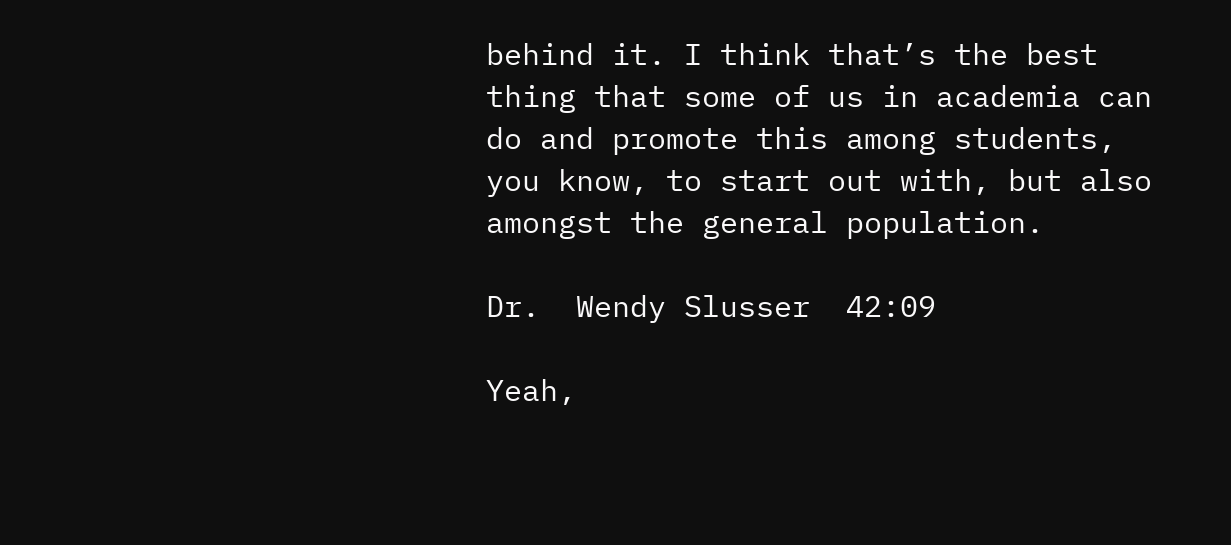behind it. I think that’s the best thing that some of us in academia can do and promote this among students, you know, to start out with, but also amongst the general population.

Dr.  Wendy Slusser  42:09

Yeah,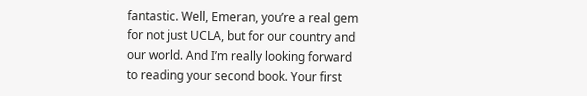fantastic. Well, Emeran, you’re a real gem for not just UCLA, but for our country and our world. And I’m really looking forward to reading your second book. Your first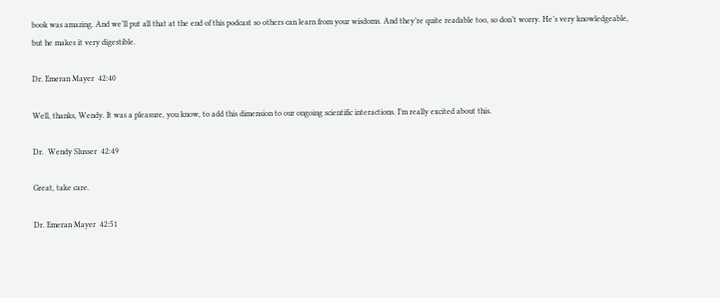book was amazing. And we’ll put all that at the end of this podcast so others can learn from your wisdoms. And they’re quite readable too, so don’t worry. He’s very knowledgeable, but he makes it very digestible.

Dr. Emeran Mayer  42:40

Well, thanks, Wendy. It was a pleasure, you know, to add this dimension to our ongoing scientific interactions. I’m really excited about this.

Dr.  Wendy Slusser  42:49

Great, take care.

Dr. Emeran Mayer  42:51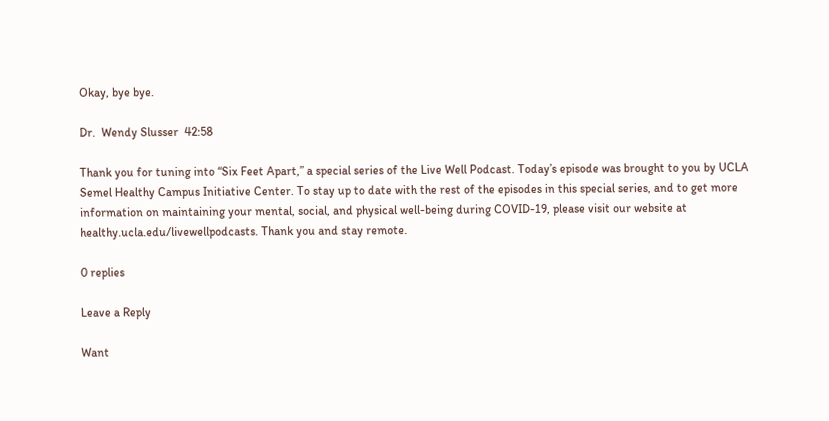Okay, bye bye.

Dr.  Wendy Slusser  42:58

Thank you for tuning into “Six Feet Apart,” a special series of the Live Well Podcast. Today’s episode was brought to you by UCLA Semel Healthy Campus Initiative Center. To stay up to date with the rest of the episodes in this special series, and to get more information on maintaining your mental, social, and physical well-being during COVID-19, please visit our website at healthy.ucla.edu/livewellpodcasts. Thank you and stay remote.

0 replies

Leave a Reply

Want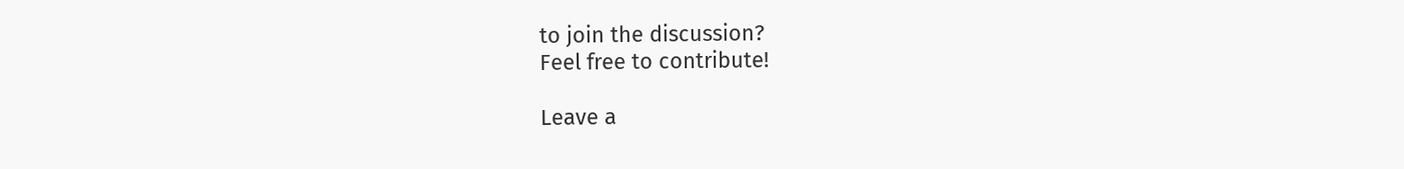to join the discussion?
Feel free to contribute!

Leave a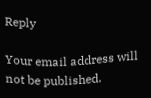Reply

Your email address will not be published.